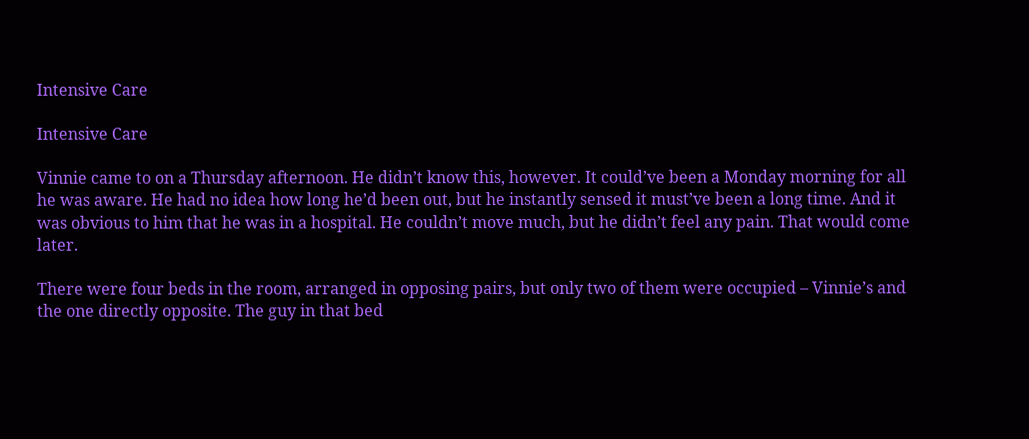Intensive Care

Intensive Care

Vinnie came to on a Thursday afternoon. He didn’t know this, however. It could’ve been a Monday morning for all he was aware. He had no idea how long he’d been out, but he instantly sensed it must’ve been a long time. And it was obvious to him that he was in a hospital. He couldn’t move much, but he didn’t feel any pain. That would come later.

There were four beds in the room, arranged in opposing pairs, but only two of them were occupied – Vinnie’s and the one directly opposite. The guy in that bed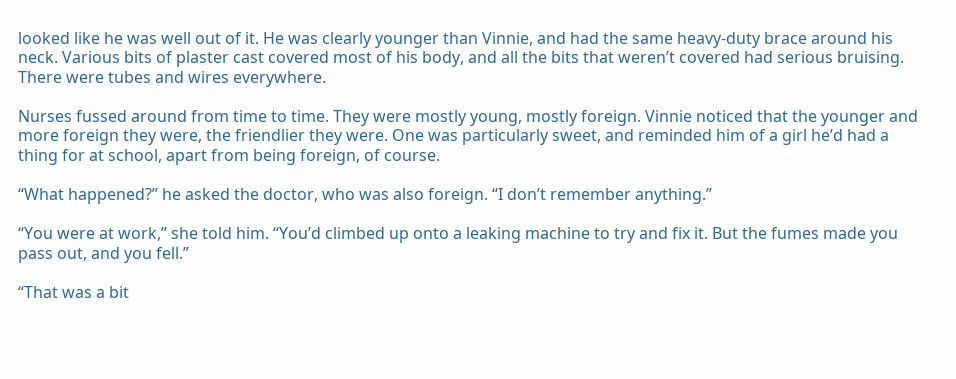looked like he was well out of it. He was clearly younger than Vinnie, and had the same heavy-duty brace around his neck. Various bits of plaster cast covered most of his body, and all the bits that weren’t covered had serious bruising. There were tubes and wires everywhere.

Nurses fussed around from time to time. They were mostly young, mostly foreign. Vinnie noticed that the younger and more foreign they were, the friendlier they were. One was particularly sweet, and reminded him of a girl he’d had a thing for at school, apart from being foreign, of course.

“What happened?” he asked the doctor, who was also foreign. “I don’t remember anything.”

“You were at work,” she told him. “You’d climbed up onto a leaking machine to try and fix it. But the fumes made you pass out, and you fell.”

“That was a bit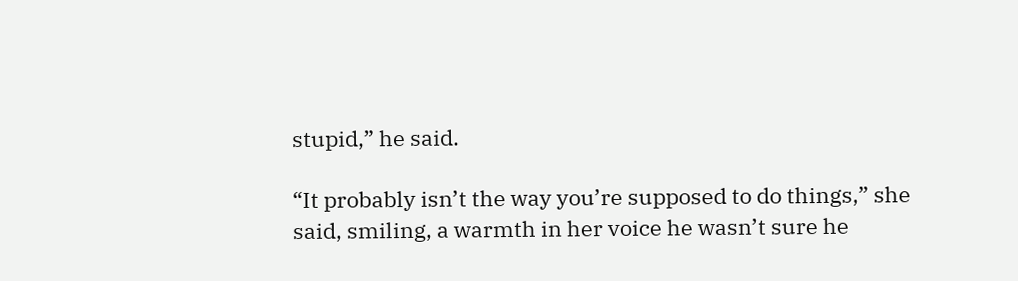stupid,” he said.

“It probably isn’t the way you’re supposed to do things,” she said, smiling, a warmth in her voice he wasn’t sure he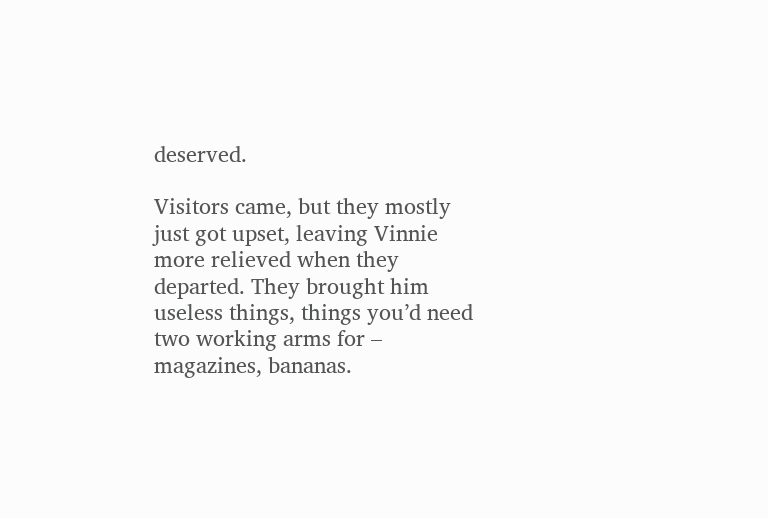deserved.

Visitors came, but they mostly just got upset, leaving Vinnie more relieved when they departed. They brought him useless things, things you’d need two working arms for – magazines, bananas.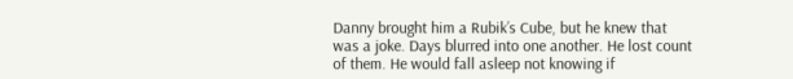Danny brought him a Rubik’s Cube, but he knew that was a joke. Days blurred into one another. He lost count of them. He would fall asleep not knowing if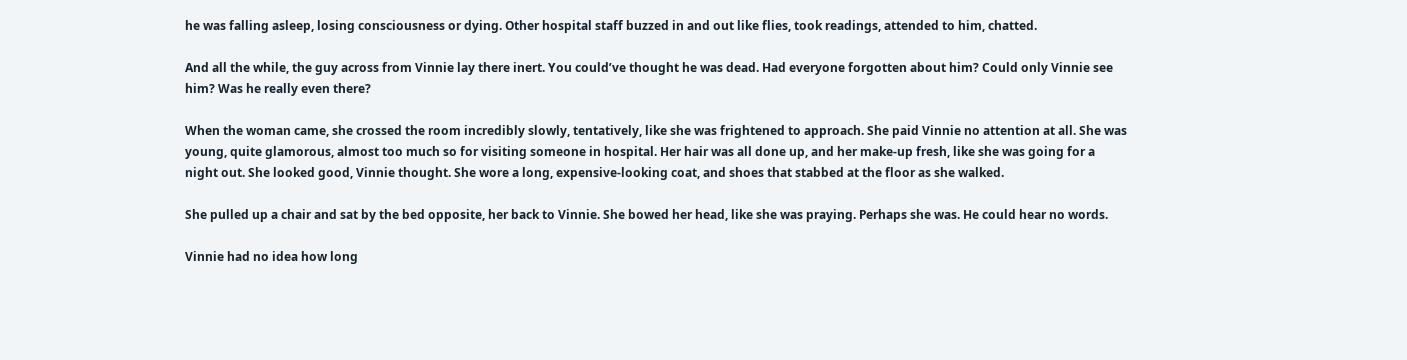he was falling asleep, losing consciousness or dying. Other hospital staff buzzed in and out like flies, took readings, attended to him, chatted.

And all the while, the guy across from Vinnie lay there inert. You could’ve thought he was dead. Had everyone forgotten about him? Could only Vinnie see him? Was he really even there?

When the woman came, she crossed the room incredibly slowly, tentatively, like she was frightened to approach. She paid Vinnie no attention at all. She was young, quite glamorous, almost too much so for visiting someone in hospital. Her hair was all done up, and her make-up fresh, like she was going for a night out. She looked good, Vinnie thought. She wore a long, expensive-looking coat, and shoes that stabbed at the floor as she walked.

She pulled up a chair and sat by the bed opposite, her back to Vinnie. She bowed her head, like she was praying. Perhaps she was. He could hear no words.

Vinnie had no idea how long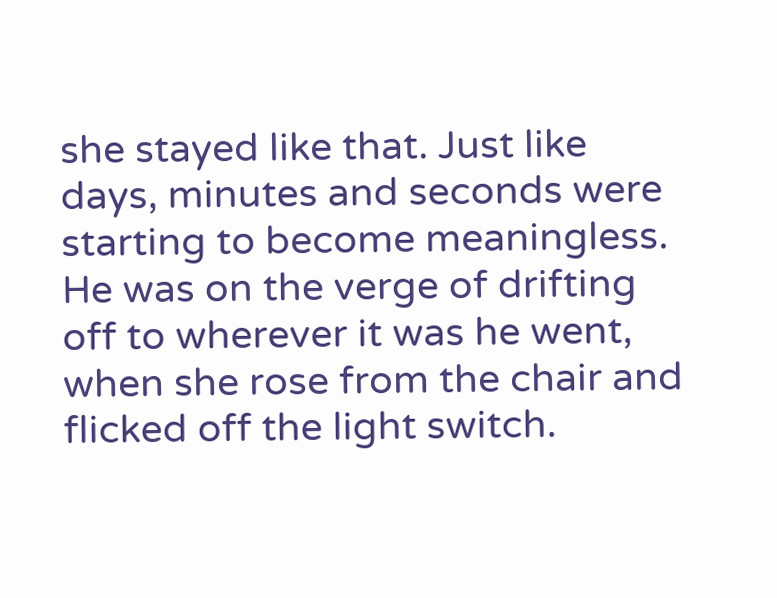she stayed like that. Just like days, minutes and seconds were starting to become meaningless. He was on the verge of drifting off to wherever it was he went, when she rose from the chair and flicked off the light switch.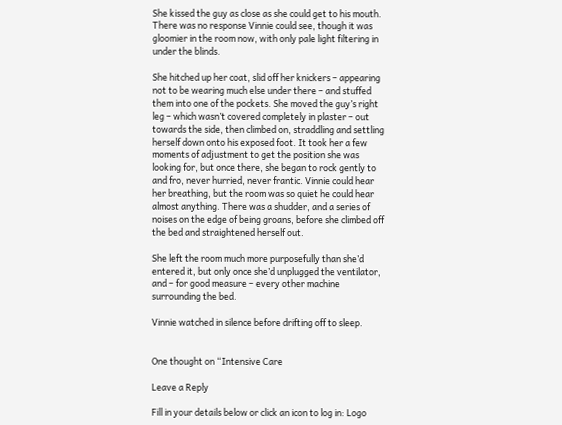She kissed the guy as close as she could get to his mouth. There was no response Vinnie could see, though it was gloomier in the room now, with only pale light filtering in under the blinds.

She hitched up her coat, slid off her knickers – appearing not to be wearing much else under there – and stuffed them into one of the pockets. She moved the guy’s right leg – which wasn’t covered completely in plaster – out towards the side, then climbed on, straddling and settling herself down onto his exposed foot. It took her a few moments of adjustment to get the position she was looking for, but once there, she began to rock gently to and fro, never hurried, never frantic. Vinnie could hear her breathing, but the room was so quiet he could hear almost anything. There was a shudder, and a series of noises on the edge of being groans, before she climbed off the bed and straightened herself out.

She left the room much more purposefully than she’d entered it, but only once she’d unplugged the ventilator, and – for good measure – every other machine surrounding the bed.

Vinnie watched in silence before drifting off to sleep.


One thought on “Intensive Care

Leave a Reply

Fill in your details below or click an icon to log in: Logo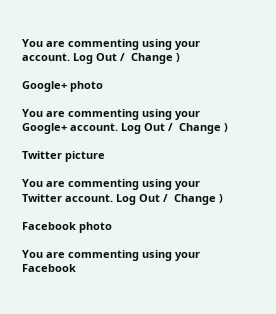You are commenting using your account. Log Out /  Change )

Google+ photo

You are commenting using your Google+ account. Log Out /  Change )

Twitter picture

You are commenting using your Twitter account. Log Out /  Change )

Facebook photo

You are commenting using your Facebook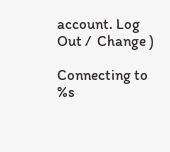account. Log Out /  Change )

Connecting to %s